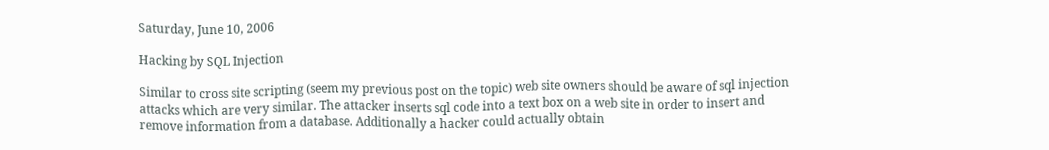Saturday, June 10, 2006

Hacking by SQL Injection

Similar to cross site scripting (seem my previous post on the topic) web site owners should be aware of sql injection attacks which are very similar. The attacker inserts sql code into a text box on a web site in order to insert and remove information from a database. Additionally a hacker could actually obtain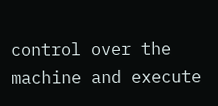control over the machine and execute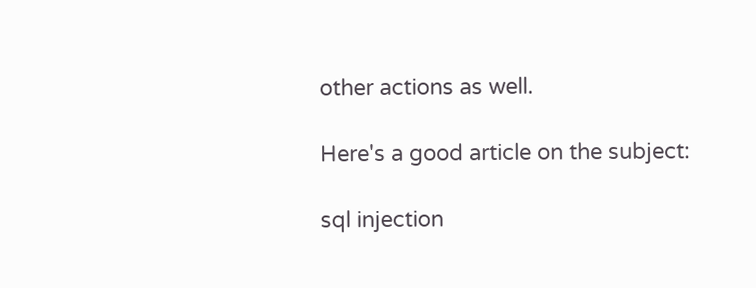other actions as well.

Here's a good article on the subject:

sql injection